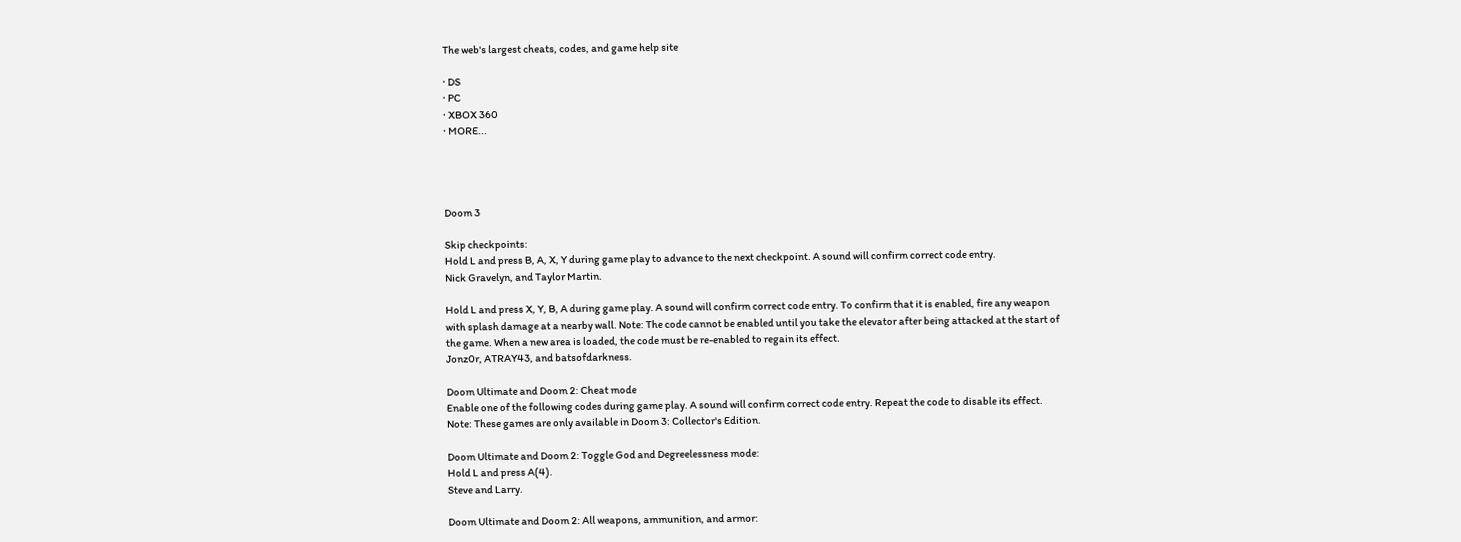The web's largest cheats, codes, and game help site

· DS
· PC
· XBOX 360
· MORE...




Doom 3

Skip checkpoints:
Hold L and press B, A, X, Y during game play to advance to the next checkpoint. A sound will confirm correct code entry.
Nick Gravelyn, and Taylor Martin.

Hold L and press X, Y, B, A during game play. A sound will confirm correct code entry. To confirm that it is enabled, fire any weapon with splash damage at a nearby wall. Note: The code cannot be enabled until you take the elevator after being attacked at the start of the game. When a new area is loaded, the code must be re-enabled to regain its effect.
Jonz0r, ATRAY43, and batsofdarkness.

Doom Ultimate and Doom 2: Cheat mode
Enable one of the following codes during game play. A sound will confirm correct code entry. Repeat the code to disable its effect. Note: These games are only available in Doom 3: Collector's Edition.

Doom Ultimate and Doom 2: Toggle God and Degreelessness mode:
Hold L and press A(4).
Steve and Larry.

Doom Ultimate and Doom 2: All weapons, ammunition, and armor: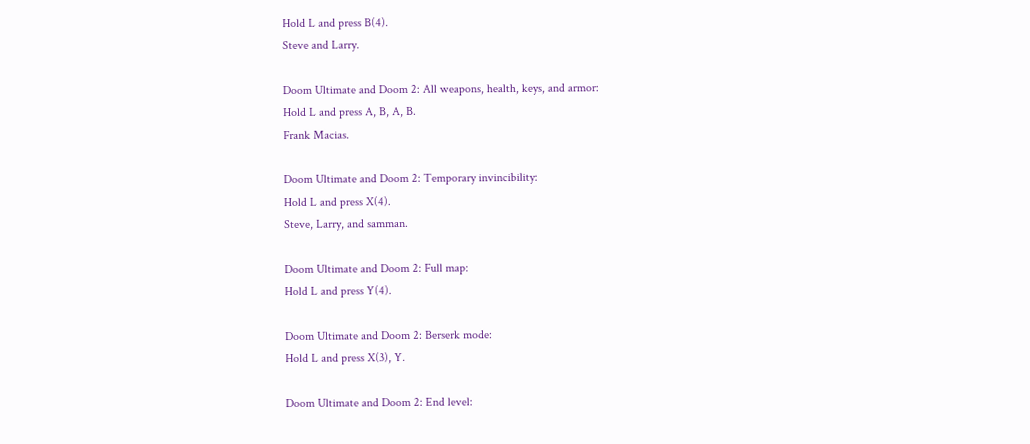Hold L and press B(4).
Steve and Larry.

Doom Ultimate and Doom 2: All weapons, health, keys, and armor:
Hold L and press A, B, A, B.
Frank Macias.

Doom Ultimate and Doom 2: Temporary invincibility:
Hold L and press X(4).
Steve, Larry, and samman.

Doom Ultimate and Doom 2: Full map:
Hold L and press Y(4).

Doom Ultimate and Doom 2: Berserk mode:
Hold L and press X(3), Y.

Doom Ultimate and Doom 2: End level: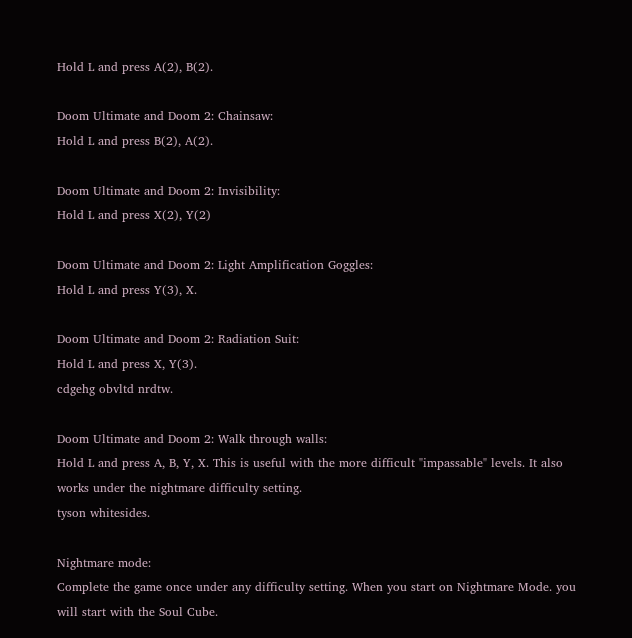Hold L and press A(2), B(2).

Doom Ultimate and Doom 2: Chainsaw:
Hold L and press B(2), A(2).

Doom Ultimate and Doom 2: Invisibility:
Hold L and press X(2), Y(2)

Doom Ultimate and Doom 2: Light Amplification Goggles:
Hold L and press Y(3), X.

Doom Ultimate and Doom 2: Radiation Suit:
Hold L and press X, Y(3).
cdgehg obvltd nrdtw.

Doom Ultimate and Doom 2: Walk through walls:
Hold L and press A, B, Y, X. This is useful with the more difficult "impassable" levels. It also works under the nightmare difficulty setting.
tyson whitesides.

Nightmare mode:
Complete the game once under any difficulty setting. When you start on Nightmare Mode. you will start with the Soul Cube.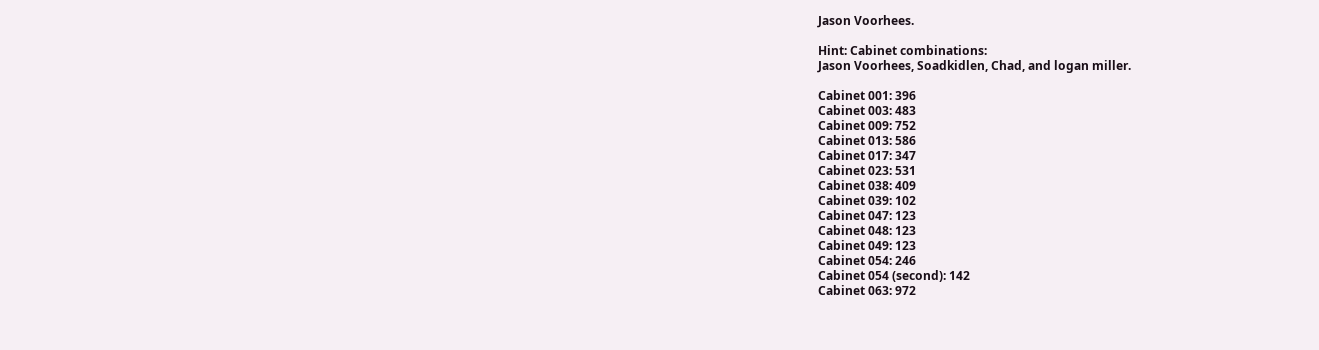Jason Voorhees.

Hint: Cabinet combinations:
Jason Voorhees, Soadkidlen, Chad, and logan miller.

Cabinet 001: 396
Cabinet 003: 483
Cabinet 009: 752
Cabinet 013: 586
Cabinet 017: 347
Cabinet 023: 531
Cabinet 038: 409
Cabinet 039: 102
Cabinet 047: 123
Cabinet 048: 123
Cabinet 049: 123
Cabinet 054: 246
Cabinet 054 (second): 142
Cabinet 063: 972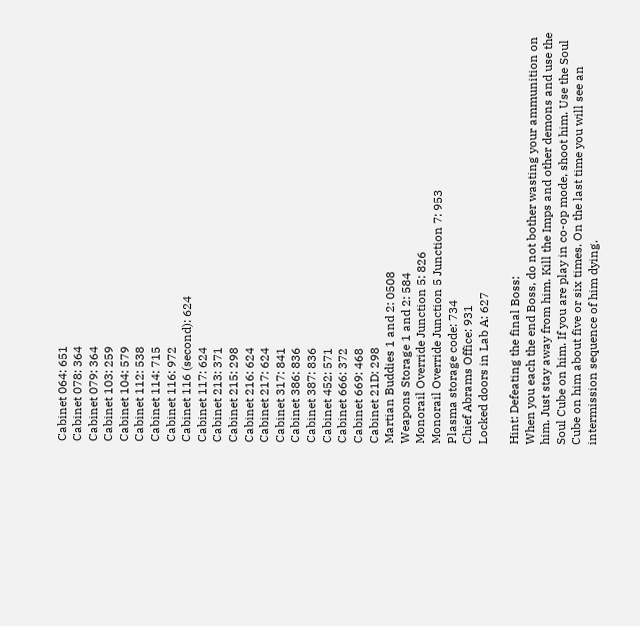Cabinet 064: 651
Cabinet 078: 364
Cabinet 079: 364
Cabinet 103: 259
Cabinet 104: 579
Cabinet 112: 538
Cabinet 114: 715
Cabinet 116: 972
Cabinet 116 (second): 624
Cabinet 117: 624
Cabinet 213: 371
Cabinet 215: 298
Cabinet 216: 624
Cabinet 217: 624
Cabinet 317: 841
Cabinet 386: 836
Cabinet 387: 836
Cabinet 452: 571
Cabinet 666: 372
Cabinet 669: 468
Cabinet 21D: 298
Martian Buddies 1 and 2: 0508
Weapons Storage 1 and 2: 584
Monorail Override Junction 5: 826
Monorail Override Junction 5 Junction 7: 953
Plasma storage code: 734
Chief Abrams Office: 931
Locked doors in Lab A: 627

Hint: Defeating the final Boss:
When you each the end Boss, do not bother wasting your ammunition on him. Just stay away from him. Kill the Imps and other demons and use the Soul Cube on him. If you are play in co-op mode, shoot him. Use the Soul Cube on him about five or six times. On the last time you will see an intermission sequence of him dying.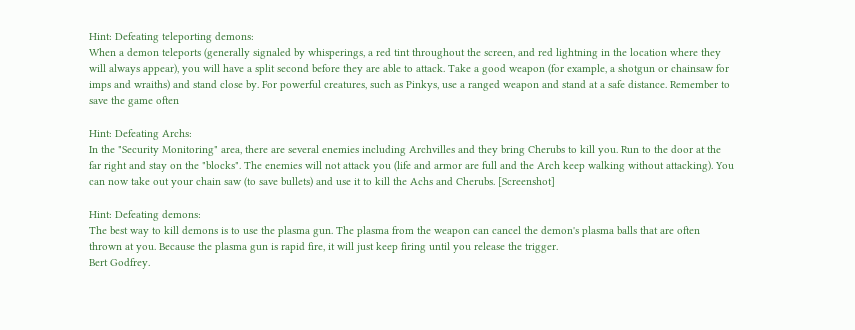Hint: Defeating teleporting demons:
When a demon teleports (generally signaled by whisperings, a red tint throughout the screen, and red lightning in the location where they will always appear), you will have a split second before they are able to attack. Take a good weapon (for example, a shotgun or chainsaw for imps and wraiths) and stand close by. For powerful creatures, such as Pinkys, use a ranged weapon and stand at a safe distance. Remember to save the game often

Hint: Defeating Archs:
In the "Security Monitoring" area, there are several enemies including Archvilles and they bring Cherubs to kill you. Run to the door at the far right and stay on the "blocks". The enemies will not attack you (life and armor are full and the Arch keep walking without attacking). You can now take out your chain saw (to save bullets) and use it to kill the Achs and Cherubs. [Screenshot]

Hint: Defeating demons:
The best way to kill demons is to use the plasma gun. The plasma from the weapon can cancel the demon's plasma balls that are often thrown at you. Because the plasma gun is rapid fire, it will just keep firing until you release the trigger.
Bert Godfrey.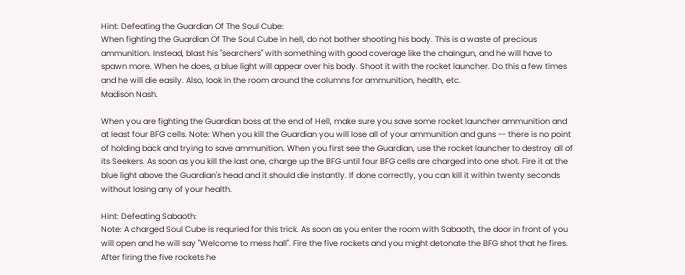Hint: Defeating the Guardian Of The Soul Cube:
When fighting the Guardian Of The Soul Cube in hell, do not bother shooting his body. This is a waste of precious ammunition. Instead, blast his "searchers" with something with good coverage like the chaingun, and he will have to spawn more. When he does, a blue light will appear over his body. Shoot it with the rocket launcher. Do this a few times and he will die easily. Also, look in the room around the columns for ammunition, health, etc.
Madison Nash.

When you are fighting the Guardian boss at the end of Hell, make sure you save some rocket launcher ammunition and at least four BFG cells. Note: When you kill the Guardian you will lose all of your ammunition and guns -- there is no point of holding back and trying to save ammunition. When you first see the Guardian, use the rocket launcher to destroy all of its Seekers. As soon as you kill the last one, charge up the BFG until four BFG cells are charged into one shot. Fire it at the blue light above the Guardian's head and it should die instantly. If done correctly, you can kill it within twenty seconds without losing any of your health.

Hint: Defeating Sabaoth:
Note: A charged Soul Cube is requried for this trick. As soon as you enter the room with Sabaoth, the door in front of you will open and he will say "Welcome to mess hall". Fire the five rockets and you might detonate the BFG shot that he fires. After firing the five rockets he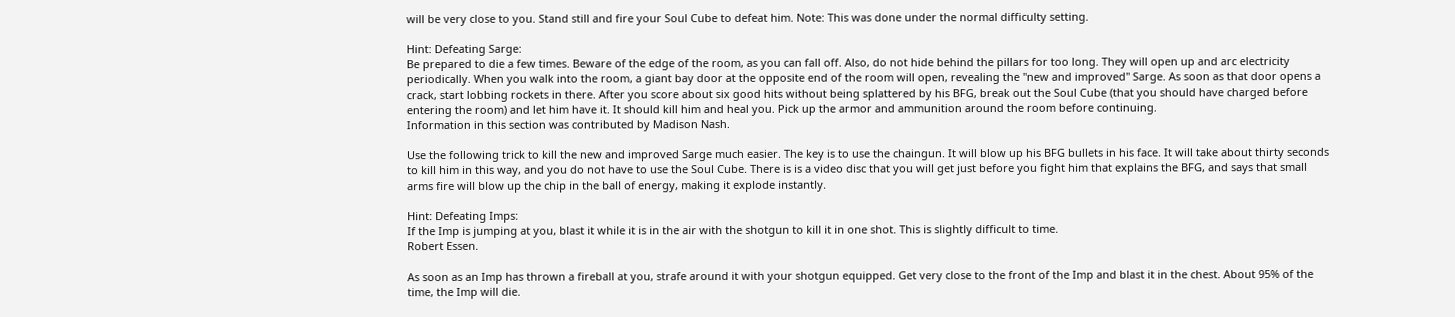will be very close to you. Stand still and fire your Soul Cube to defeat him. Note: This was done under the normal difficulty setting.

Hint: Defeating Sarge:
Be prepared to die a few times. Beware of the edge of the room, as you can fall off. Also, do not hide behind the pillars for too long. They will open up and arc electricity periodically. When you walk into the room, a giant bay door at the opposite end of the room will open, revealing the "new and improved" Sarge. As soon as that door opens a crack, start lobbing rockets in there. After you score about six good hits without being splattered by his BFG, break out the Soul Cube (that you should have charged before entering the room) and let him have it. It should kill him and heal you. Pick up the armor and ammunition around the room before continuing.
Information in this section was contributed by Madison Nash.

Use the following trick to kill the new and improved Sarge much easier. The key is to use the chaingun. It will blow up his BFG bullets in his face. It will take about thirty seconds to kill him in this way, and you do not have to use the Soul Cube. There is is a video disc that you will get just before you fight him that explains the BFG, and says that small arms fire will blow up the chip in the ball of energy, making it explode instantly.

Hint: Defeating Imps:
If the Imp is jumping at you, blast it while it is in the air with the shotgun to kill it in one shot. This is slightly difficult to time.
Robert Essen.

As soon as an Imp has thrown a fireball at you, strafe around it with your shotgun equipped. Get very close to the front of the Imp and blast it in the chest. About 95% of the time, the Imp will die.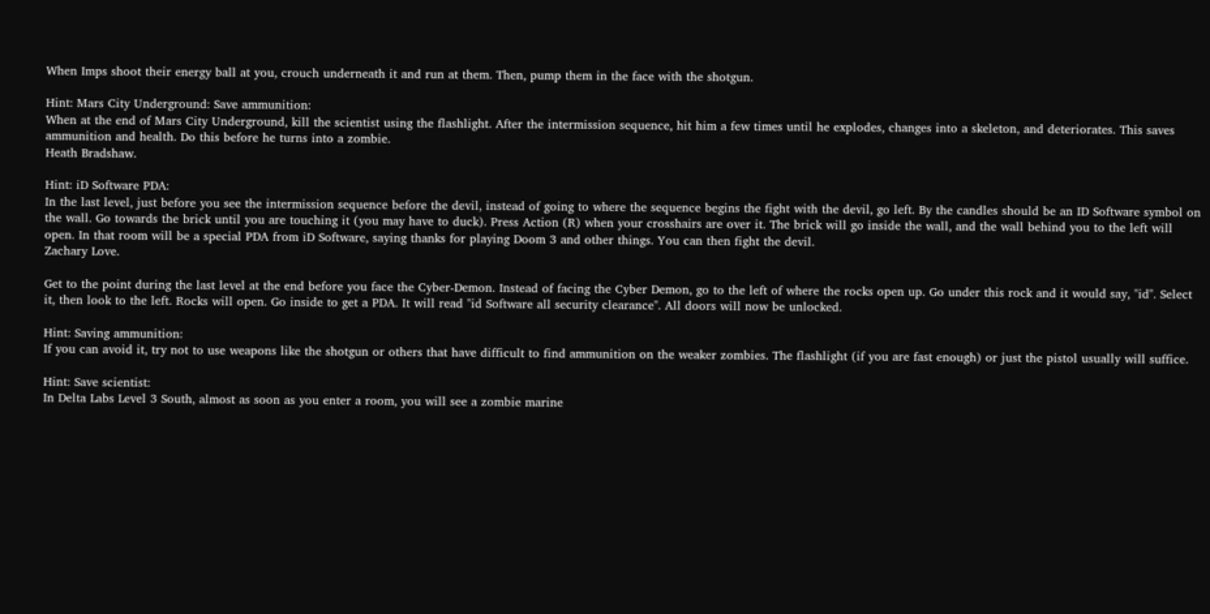When Imps shoot their energy ball at you, crouch underneath it and run at them. Then, pump them in the face with the shotgun.

Hint: Mars City Underground: Save ammunition:
When at the end of Mars City Underground, kill the scientist using the flashlight. After the intermission sequence, hit him a few times until he explodes, changes into a skeleton, and deteriorates. This saves ammunition and health. Do this before he turns into a zombie.
Heath Bradshaw.

Hint: iD Software PDA:
In the last level, just before you see the intermission sequence before the devil, instead of going to where the sequence begins the fight with the devil, go left. By the candles should be an ID Software symbol on the wall. Go towards the brick until you are touching it (you may have to duck). Press Action (R) when your crosshairs are over it. The brick will go inside the wall, and the wall behind you to the left will open. In that room will be a special PDA from iD Software, saying thanks for playing Doom 3 and other things. You can then fight the devil.
Zachary Love.

Get to the point during the last level at the end before you face the Cyber-Demon. Instead of facing the Cyber Demon, go to the left of where the rocks open up. Go under this rock and it would say, "id". Select it, then look to the left. Rocks will open. Go inside to get a PDA. It will read "id Software all security clearance". All doors will now be unlocked.

Hint: Saving ammunition:
If you can avoid it, try not to use weapons like the shotgun or others that have difficult to find ammunition on the weaker zombies. The flashlight (if you are fast enough) or just the pistol usually will suffice.

Hint: Save scientist:
In Delta Labs Level 3 South, almost as soon as you enter a room, you will see a zombie marine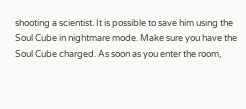shooting a scientist. It is possible to save him using the Soul Cube in nightmare mode. Make sure you have the Soul Cube charged. As soon as you enter the room,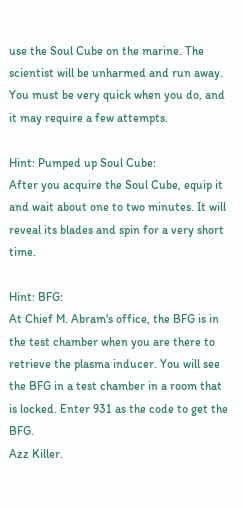use the Soul Cube on the marine. The scientist will be unharmed and run away. You must be very quick when you do, and it may require a few attempts.

Hint: Pumped up Soul Cube:
After you acquire the Soul Cube, equip it and wait about one to two minutes. It will reveal its blades and spin for a very short time.

Hint: BFG:
At Chief M. Abram's office, the BFG is in the test chamber when you are there to retrieve the plasma inducer. You will see the BFG in a test chamber in a room that is locked. Enter 931 as the code to get the BFG.
Azz Killer.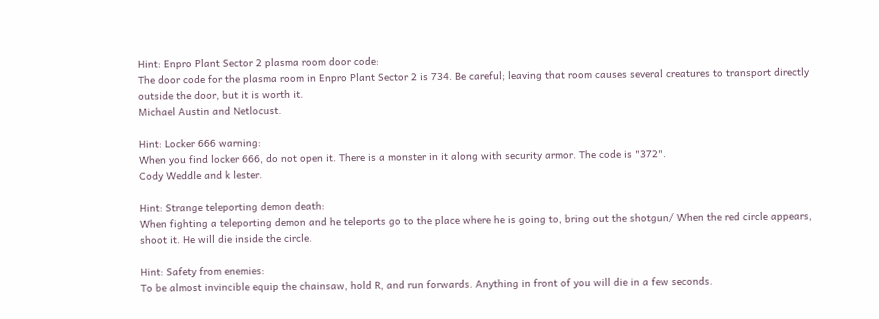Hint: Enpro Plant Sector 2 plasma room door code:
The door code for the plasma room in Enpro Plant Sector 2 is 734. Be careful; leaving that room causes several creatures to transport directly outside the door, but it is worth it.
Michael Austin and Netlocust.

Hint: Locker 666 warning:
When you find locker 666, do not open it. There is a monster in it along with security armor. The code is "372".
Cody Weddle and k lester.

Hint: Strange teleporting demon death:
When fighting a teleporting demon and he teleports go to the place where he is going to, bring out the shotgun/ When the red circle appears, shoot it. He will die inside the circle.

Hint: Safety from enemies:
To be almost invincible equip the chainsaw, hold R, and run forwards. Anything in front of you will die in a few seconds.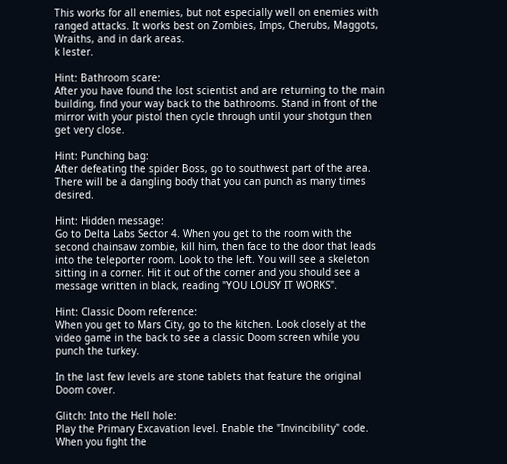This works for all enemies, but not especially well on enemies with ranged attacks. It works best on Zombies, Imps, Cherubs, Maggots, Wraiths, and in dark areas.
k lester.

Hint: Bathroom scare:
After you have found the lost scientist and are returning to the main building, find your way back to the bathrooms. Stand in front of the mirror with your pistol then cycle through until your shotgun then get very close.

Hint: Punching bag:
After defeating the spider Boss, go to southwest part of the area. There will be a dangling body that you can punch as many times desired.

Hint: Hidden message:
Go to Delta Labs Sector 4. When you get to the room with the second chainsaw zombie, kill him, then face to the door that leads into the teleporter room. Look to the left. You will see a skeleton sitting in a corner. Hit it out of the corner and you should see a message written in black, reading "YOU LOUSY IT WORKS".

Hint: Classic Doom reference:
When you get to Mars City, go to the kitchen. Look closely at the video game in the back to see a classic Doom screen while you punch the turkey.

In the last few levels are stone tablets that feature the original Doom cover.

Glitch: Into the Hell hole:
Play the Primary Excavation level. Enable the "Invincibility" code. When you fight the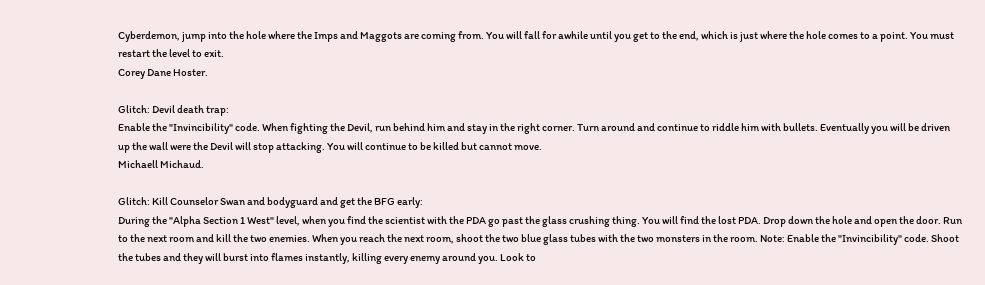Cyberdemon, jump into the hole where the Imps and Maggots are coming from. You will fall for awhile until you get to the end, which is just where the hole comes to a point. You must restart the level to exit.
Corey Dane Hoster.

Glitch: Devil death trap:
Enable the "Invincibility" code. When fighting the Devil, run behind him and stay in the right corner. Turn around and continue to riddle him with bullets. Eventually you will be driven up the wall were the Devil will stop attacking. You will continue to be killed but cannot move.
Michaell Michaud.

Glitch: Kill Counselor Swan and bodyguard and get the BFG early:
During the "Alpha Section 1 West" level, when you find the scientist with the PDA go past the glass crushing thing. You will find the lost PDA. Drop down the hole and open the door. Run to the next room and kill the two enemies. When you reach the next room, shoot the two blue glass tubes with the two monsters in the room. Note: Enable the "Invincibility" code. Shoot the tubes and they will burst into flames instantly, killing every enemy around you. Look to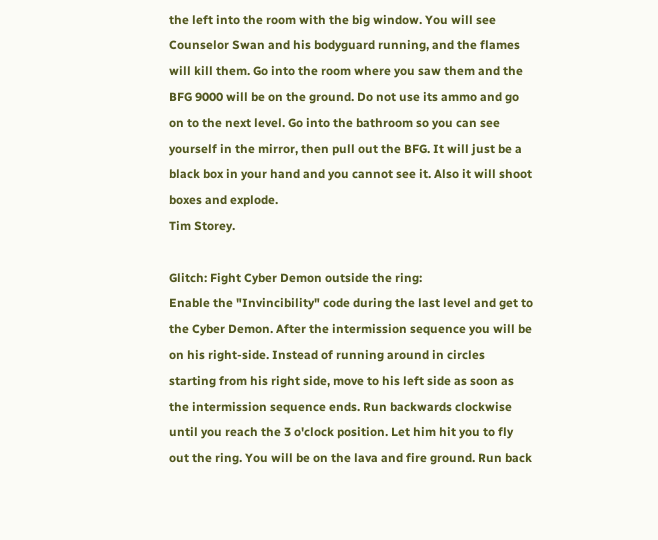the left into the room with the big window. You will see Counselor Swan and his bodyguard running, and the flames will kill them. Go into the room where you saw them and the BFG 9000 will be on the ground. Do not use its ammo and go on to the next level. Go into the bathroom so you can see yourself in the mirror, then pull out the BFG. It will just be a black box in your hand and you cannot see it. Also it will shoot boxes and explode.
Tim Storey.

Glitch: Fight Cyber Demon outside the ring:
Enable the "Invincibility" code during the last level and get to the Cyber Demon. After the intermission sequence you will be on his right-side. Instead of running around in circles starting from his right side, move to his left side as soon as the intermission sequence ends. Run backwards clockwise until you reach the 3 o'clock position. Let him hit you to fly out the ring. You will be on the lava and fire ground. Run back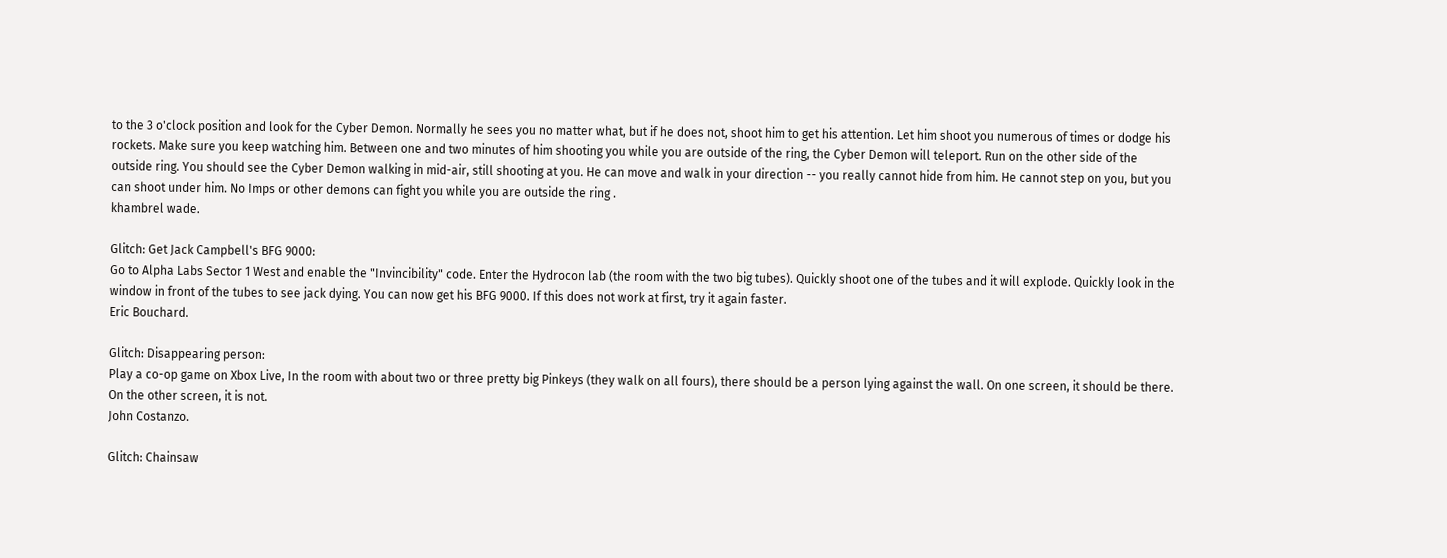to the 3 o'clock position and look for the Cyber Demon. Normally he sees you no matter what, but if he does not, shoot him to get his attention. Let him shoot you numerous of times or dodge his rockets. Make sure you keep watching him. Between one and two minutes of him shooting you while you are outside of the ring, the Cyber Demon will teleport. Run on the other side of the outside ring. You should see the Cyber Demon walking in mid-air, still shooting at you. He can move and walk in your direction -- you really cannot hide from him. He cannot step on you, but you can shoot under him. No Imps or other demons can fight you while you are outside the ring .
khambrel wade.

Glitch: Get Jack Campbell's BFG 9000:
Go to Alpha Labs Sector 1 West and enable the "Invincibility" code. Enter the Hydrocon lab (the room with the two big tubes). Quickly shoot one of the tubes and it will explode. Quickly look in the window in front of the tubes to see jack dying. You can now get his BFG 9000. If this does not work at first, try it again faster.
Eric Bouchard.

Glitch: Disappearing person:
Play a co-op game on Xbox Live, In the room with about two or three pretty big Pinkeys (they walk on all fours), there should be a person lying against the wall. On one screen, it should be there. On the other screen, it is not.
John Costanzo.

Glitch: Chainsaw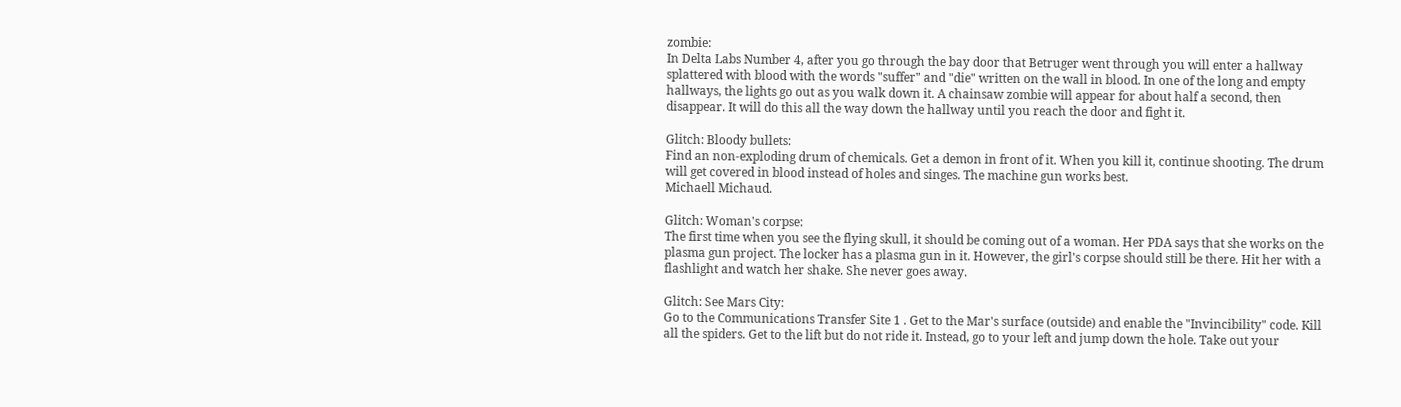zombie:
In Delta Labs Number 4, after you go through the bay door that Betruger went through you will enter a hallway splattered with blood with the words "suffer" and "die" written on the wall in blood. In one of the long and empty hallways, the lights go out as you walk down it. A chainsaw zombie will appear for about half a second, then disappear. It will do this all the way down the hallway until you reach the door and fight it.

Glitch: Bloody bullets:
Find an non-exploding drum of chemicals. Get a demon in front of it. When you kill it, continue shooting. The drum will get covered in blood instead of holes and singes. The machine gun works best.
Michaell Michaud.

Glitch: Woman's corpse:
The first time when you see the flying skull, it should be coming out of a woman. Her PDA says that she works on the plasma gun project. The locker has a plasma gun in it. However, the girl's corpse should still be there. Hit her with a flashlight and watch her shake. She never goes away.

Glitch: See Mars City:
Go to the Communications Transfer Site 1 . Get to the Mar's surface (outside) and enable the "Invincibility" code. Kill all the spiders. Get to the lift but do not ride it. Instead, go to your left and jump down the hole. Take out your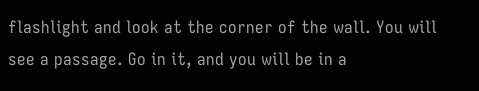flashlight and look at the corner of the wall. You will see a passage. Go in it, and you will be in a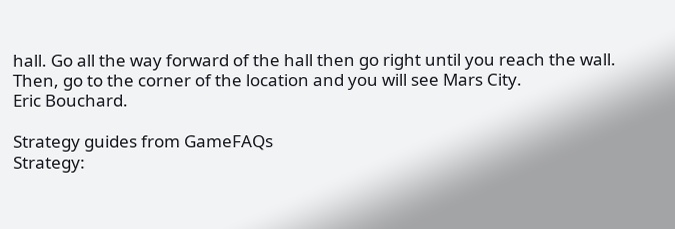hall. Go all the way forward of the hall then go right until you reach the wall. Then, go to the corner of the location and you will see Mars City.
Eric Bouchard.

Strategy guides from GameFAQs
Strategy: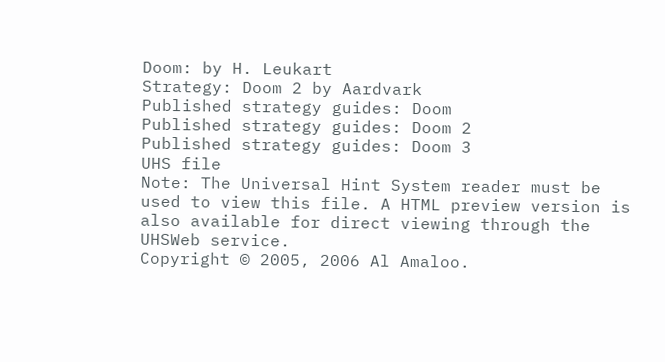Doom: by H. Leukart
Strategy: Doom 2 by Aardvark
Published strategy guides: Doom
Published strategy guides: Doom 2
Published strategy guides: Doom 3
UHS file
Note: The Universal Hint System reader must be used to view this file. A HTML preview version is also available for direct viewing through the UHSWeb service.
Copyright © 2005, 2006 Al Amaloo.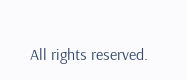All rights reserved.